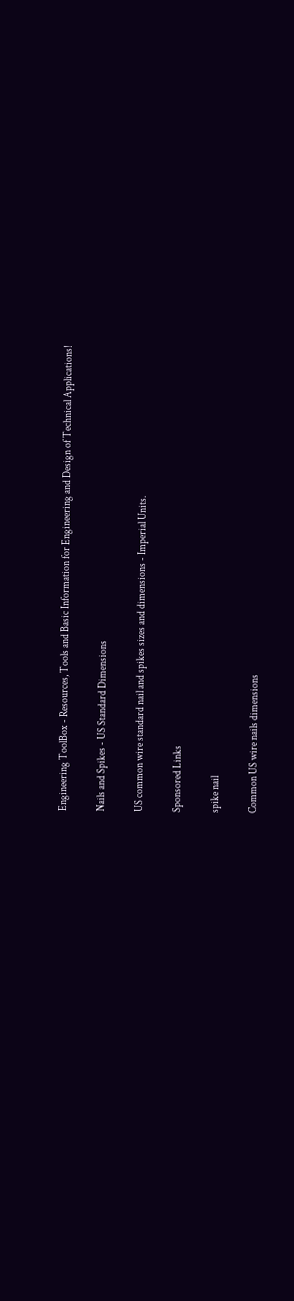Engineering ToolBox - Resources, Tools and Basic Information for Engineering and Design of Technical Applications!

Nails and Spikes - US Standard Dimensions

US common wire standard nail and spikes sizes and dimensions - Imperial Units.

Sponsored Links

spike nail

Common US wire nails dimensions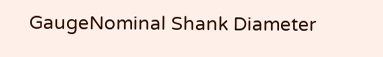GaugeNominal Shank Diameter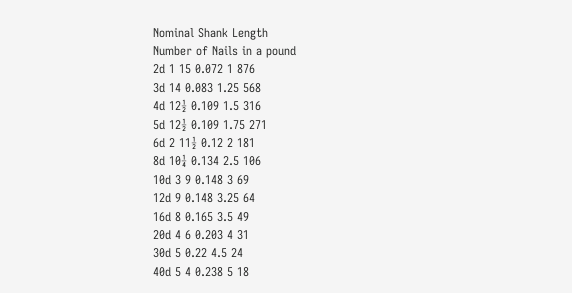Nominal Shank Length
Number of Nails in a pound
2d 1 15 0.072 1 876
3d 14 0.083 1.25 568
4d 12½ 0.109 1.5 316
5d 12½ 0.109 1.75 271
6d 2 11½ 0.12 2 181
8d 10¼ 0.134 2.5 106
10d 3 9 0.148 3 69
12d 9 0.148 3.25 64
16d 8 0.165 3.5 49
20d 4 6 0.203 4 31
30d 5 0.22 4.5 24
40d 5 4 0.238 5 18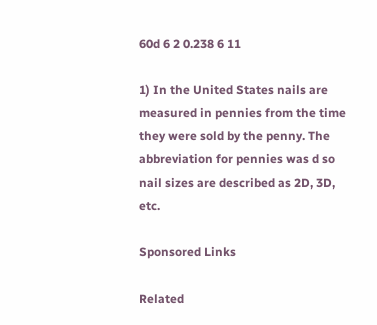60d 6 2 0.238 6 11

1) In the United States nails are measured in pennies from the time they were sold by the penny. The abbreviation for pennies was d so nail sizes are described as 2D, 3D, etc.

Sponsored Links

Related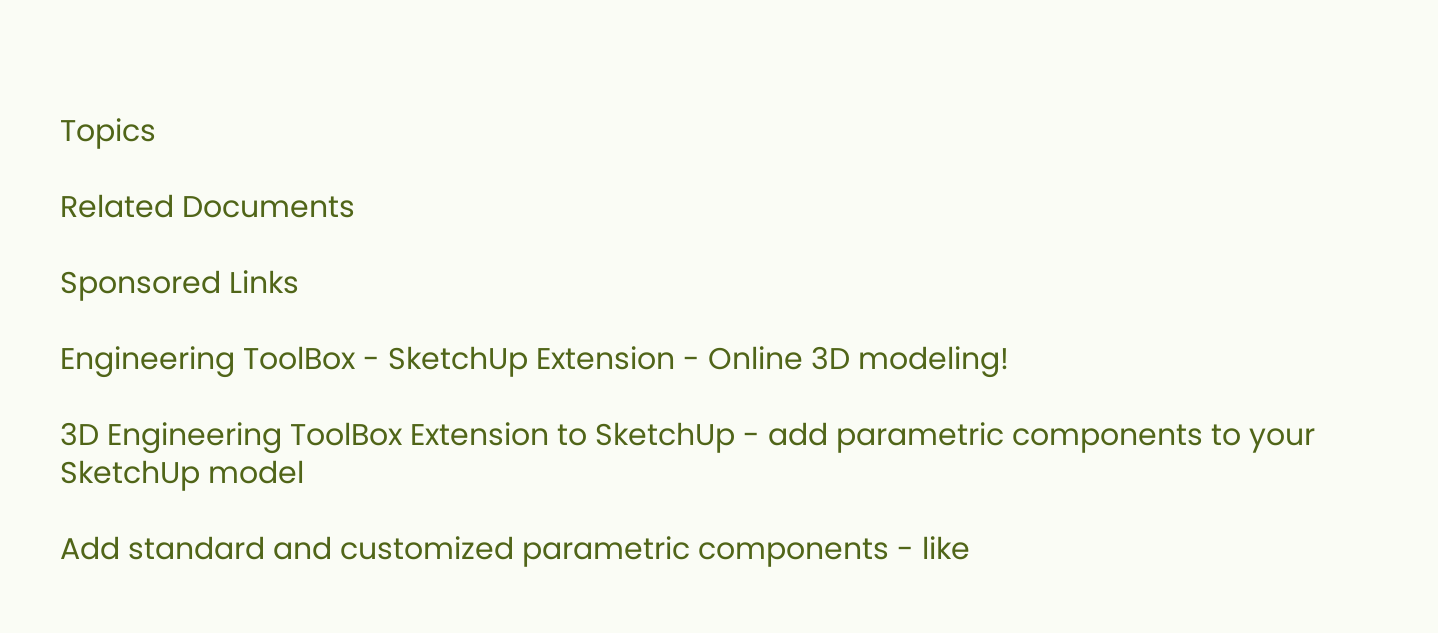Topics

Related Documents

Sponsored Links

Engineering ToolBox - SketchUp Extension - Online 3D modeling!

3D Engineering ToolBox Extension to SketchUp - add parametric components to your SketchUp model

Add standard and customized parametric components - like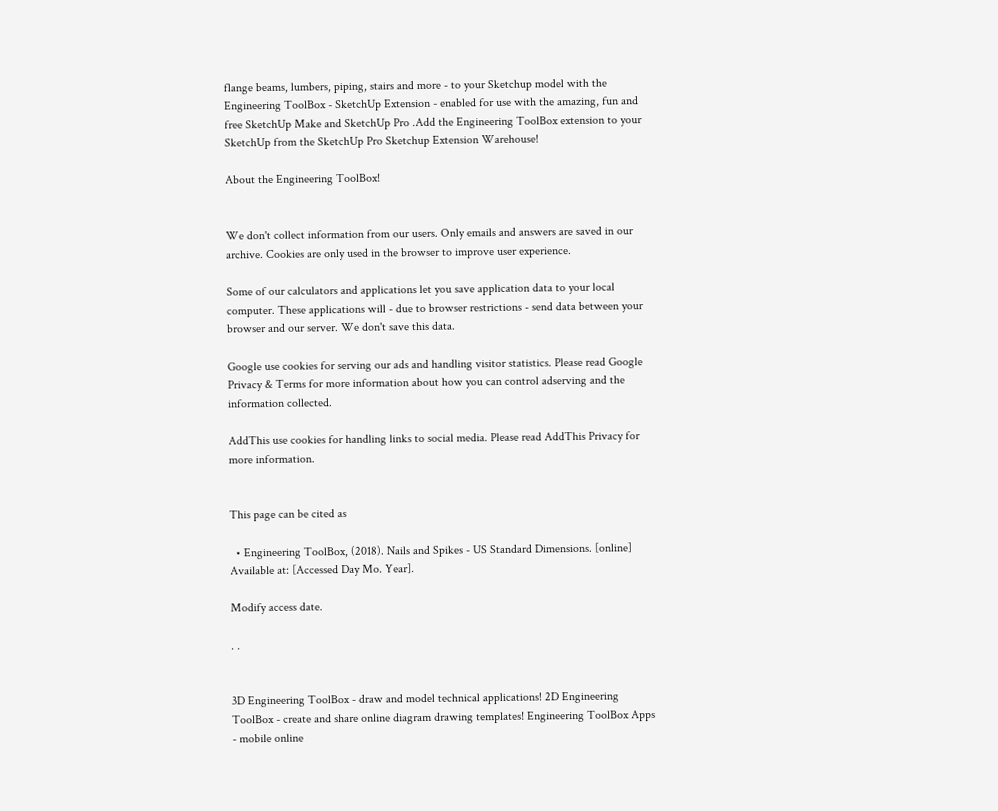flange beams, lumbers, piping, stairs and more - to your Sketchup model with the Engineering ToolBox - SketchUp Extension - enabled for use with the amazing, fun and free SketchUp Make and SketchUp Pro .Add the Engineering ToolBox extension to your SketchUp from the SketchUp Pro Sketchup Extension Warehouse!

About the Engineering ToolBox!


We don't collect information from our users. Only emails and answers are saved in our archive. Cookies are only used in the browser to improve user experience.

Some of our calculators and applications let you save application data to your local computer. These applications will - due to browser restrictions - send data between your browser and our server. We don't save this data.

Google use cookies for serving our ads and handling visitor statistics. Please read Google Privacy & Terms for more information about how you can control adserving and the information collected.

AddThis use cookies for handling links to social media. Please read AddThis Privacy for more information.


This page can be cited as

  • Engineering ToolBox, (2018). Nails and Spikes - US Standard Dimensions. [online] Available at: [Accessed Day Mo. Year].

Modify access date.

. .


3D Engineering ToolBox - draw and model technical applications! 2D Engineering ToolBox - create and share online diagram drawing templates! Engineering ToolBox Apps - mobile online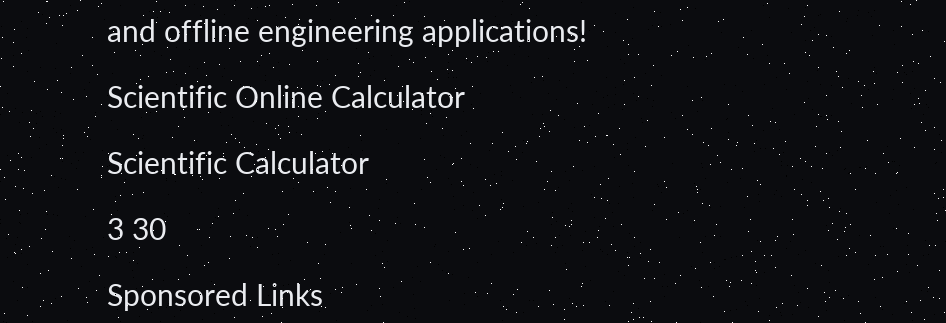and offline engineering applications!

Scientific Online Calculator

Scientific Calculator

3 30

Sponsored Links